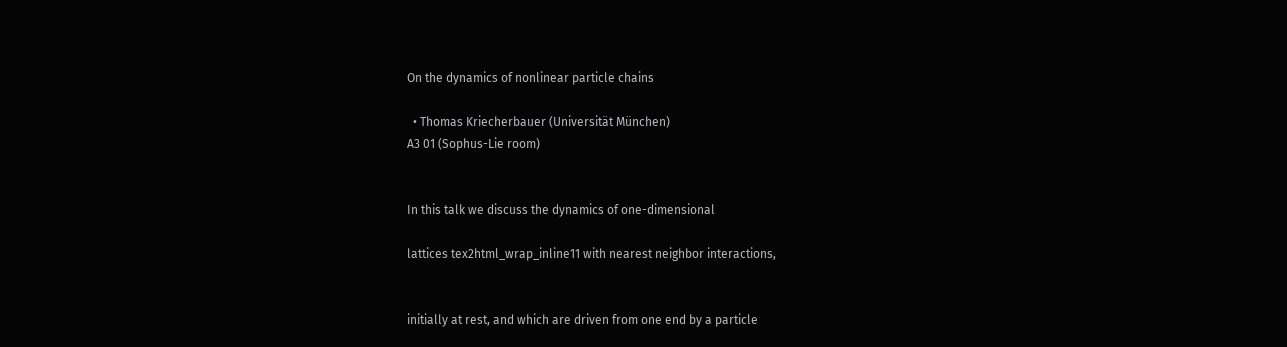On the dynamics of nonlinear particle chains

  • Thomas Kriecherbauer (Universität München)
A3 01 (Sophus-Lie room)


In this talk we discuss the dynamics of one-dimensional

lattices tex2html_wrap_inline11 with nearest neighbor interactions,


initially at rest, and which are driven from one end by a particle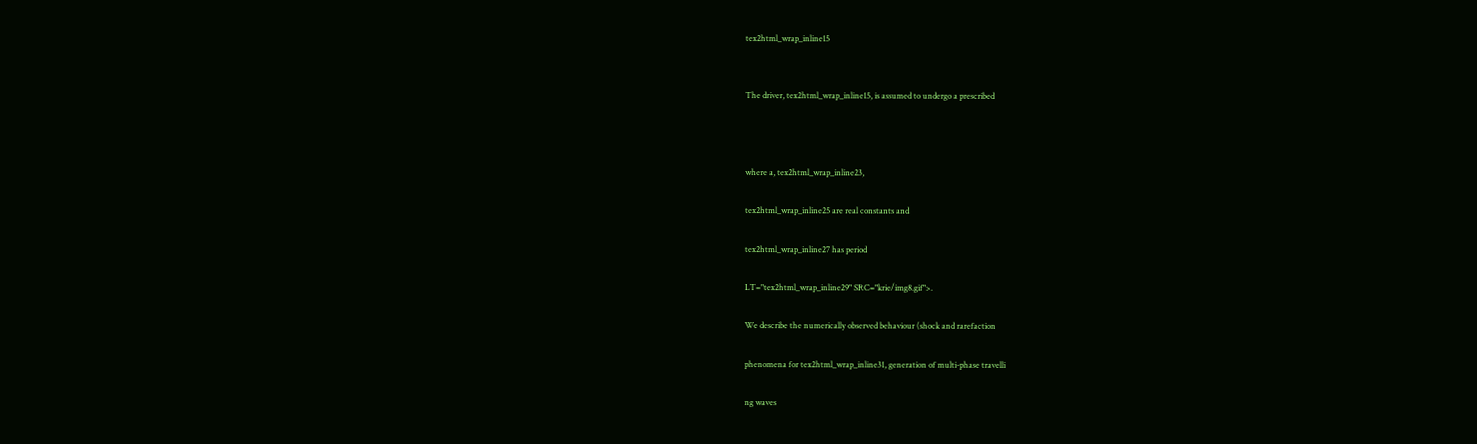tex2html_wrap_inline15


The driver, tex2html_wrap_inline15, is assumed to undergo a prescribed



where a, tex2html_wrap_inline23,

tex2html_wrap_inline25 are real constants and

tex2html_wrap_inline27 has period

LT="tex2html_wrap_inline29" SRC="krie/img8.gif">.

We describe the numerically observed behaviour (shock and rarefaction

phenomena for tex2html_wrap_inline31, generation of multi-phase travelli

ng waves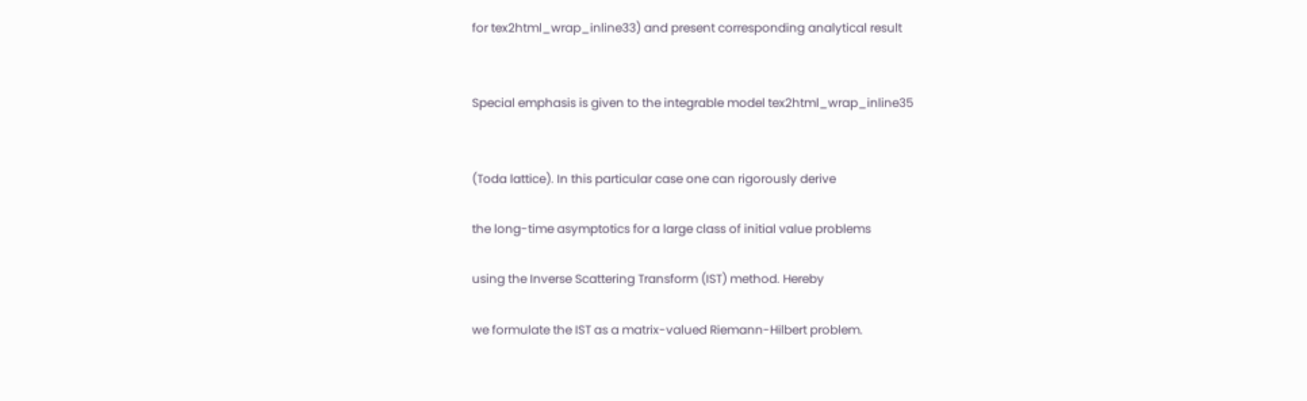for tex2html_wrap_inline33) and present corresponding analytical result


Special emphasis is given to the integrable model tex2html_wrap_inline35


(Toda lattice). In this particular case one can rigorously derive

the long-time asymptotics for a large class of initial value problems

using the Inverse Scattering Transform (IST) method. Hereby

we formulate the IST as a matrix-valued Riemann-Hilbert problem.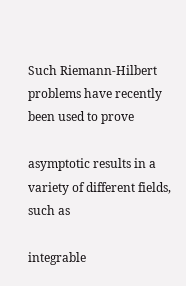Such Riemann-Hilbert problems have recently been used to prove

asymptotic results in a variety of different fields, such as

integrable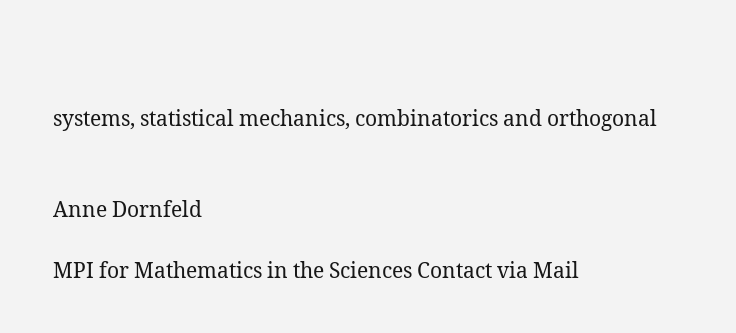systems, statistical mechanics, combinatorics and orthogonal


Anne Dornfeld

MPI for Mathematics in the Sciences Contact via Mail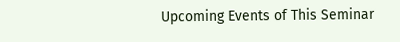Upcoming Events of This Seminar